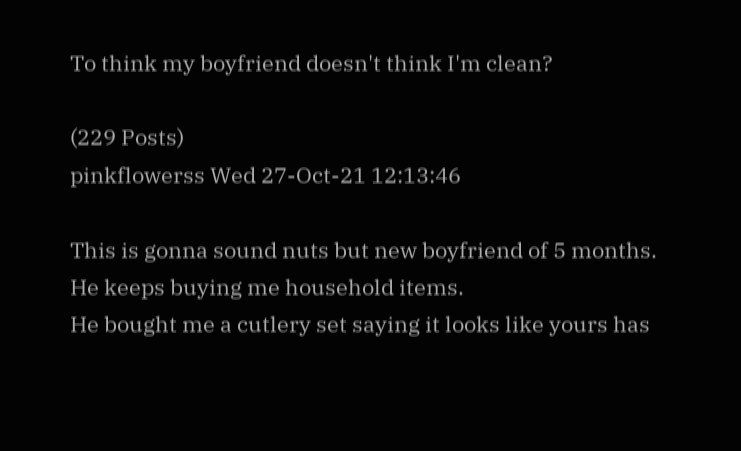To think my boyfriend doesn't think I'm clean?

(229 Posts)
pinkflowerss Wed 27-Oct-21 12:13:46

This is gonna sound nuts but new boyfriend of 5 months.
He keeps buying me household items.
He bought me a cutlery set saying it looks like yours has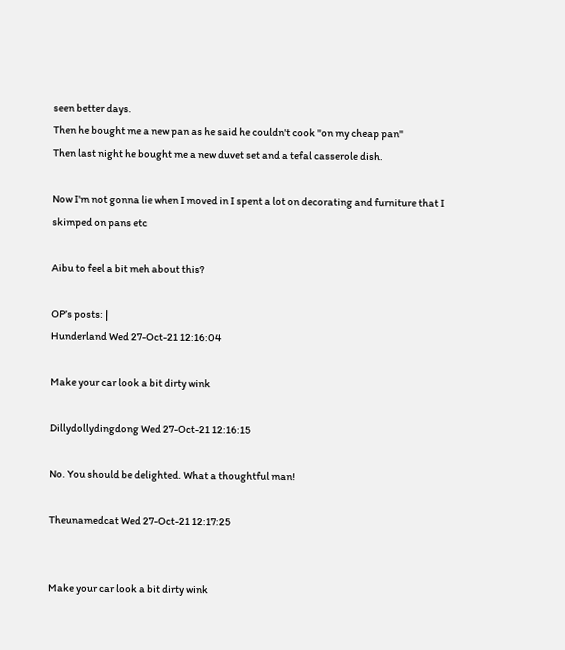seen better days.
Then he bought me a new pan as he said he couldn't cook "on my cheap pan"
Then last night he bought me a new duvet set and a tefal casserole dish.

Now I'm not gonna lie when I moved in I spent a lot on decorating and furniture that I skimped on pans etc

Aibu to feel a bit meh about this?

OP’s posts: |
Hunderland Wed 27-Oct-21 12:16:04

Make your car look a bit dirty wink

Dillydollydingdong Wed 27-Oct-21 12:16:15

No. You should be delighted. What a thoughtful man!

Theunamedcat Wed 27-Oct-21 12:17:25


Make your car look a bit dirty wink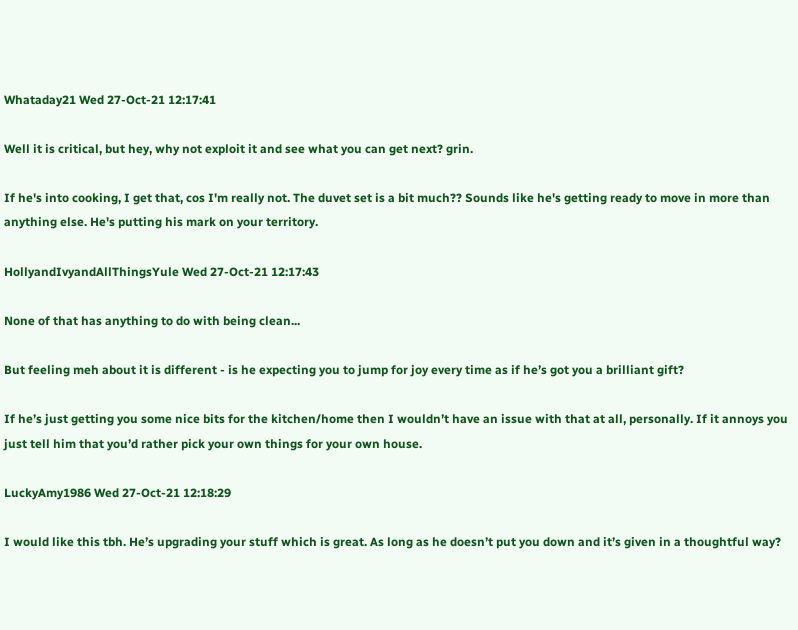Whataday21 Wed 27-Oct-21 12:17:41

Well it is critical, but hey, why not exploit it and see what you can get next? grin.

If he's into cooking, I get that, cos I'm really not. The duvet set is a bit much?? Sounds like he's getting ready to move in more than anything else. He's putting his mark on your territory.

HollyandIvyandAllThingsYule Wed 27-Oct-21 12:17:43

None of that has anything to do with being clean...

But feeling meh about it is different - is he expecting you to jump for joy every time as if he’s got you a brilliant gift?

If he’s just getting you some nice bits for the kitchen/home then I wouldn’t have an issue with that at all, personally. If it annoys you just tell him that you’d rather pick your own things for your own house.

LuckyAmy1986 Wed 27-Oct-21 12:18:29

I would like this tbh. He’s upgrading your stuff which is great. As long as he doesn’t put you down and it’s given in a thoughtful way?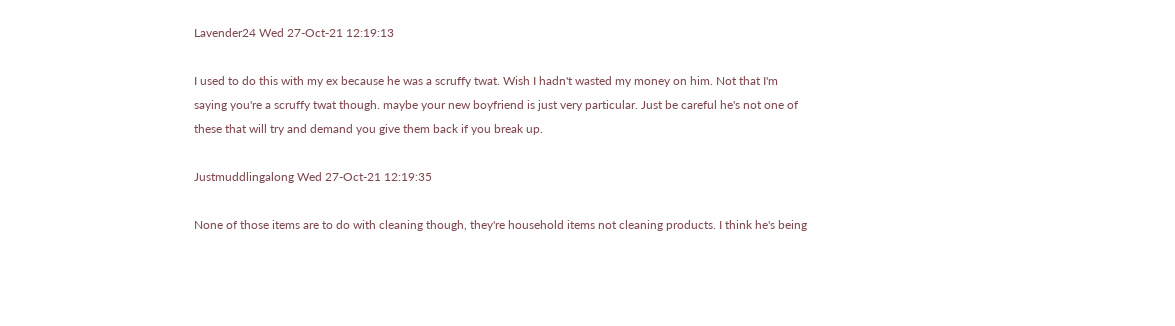Lavender24 Wed 27-Oct-21 12:19:13

I used to do this with my ex because he was a scruffy twat. Wish I hadn't wasted my money on him. Not that I'm saying you're a scruffy twat though. maybe your new boyfriend is just very particular. Just be careful he's not one of these that will try and demand you give them back if you break up.

Justmuddlingalong Wed 27-Oct-21 12:19:35

None of those items are to do with cleaning though, they're household items not cleaning products. I think he's being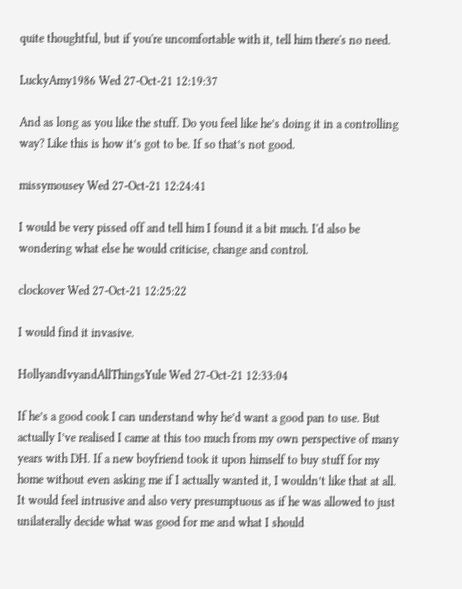quite thoughtful, but if you're uncomfortable with it, tell him there's no need.

LuckyAmy1986 Wed 27-Oct-21 12:19:37

And as long as you like the stuff. Do you feel like he’s doing it in a controlling way? Like this is how it’s got to be. If so that’s not good.

missymousey Wed 27-Oct-21 12:24:41

I would be very pissed off and tell him I found it a bit much. I'd also be wondering what else he would criticise, change and control.

clockover Wed 27-Oct-21 12:25:22

I would find it invasive.

HollyandIvyandAllThingsYule Wed 27-Oct-21 12:33:04

If he’s a good cook I can understand why he’d want a good pan to use. But actually I’ve realised I came at this too much from my own perspective of many years with DH. If a new boyfriend took it upon himself to buy stuff for my home without even asking me if I actually wanted it, I wouldn’t like that at all. It would feel intrusive and also very presumptuous as if he was allowed to just unilaterally decide what was good for me and what I should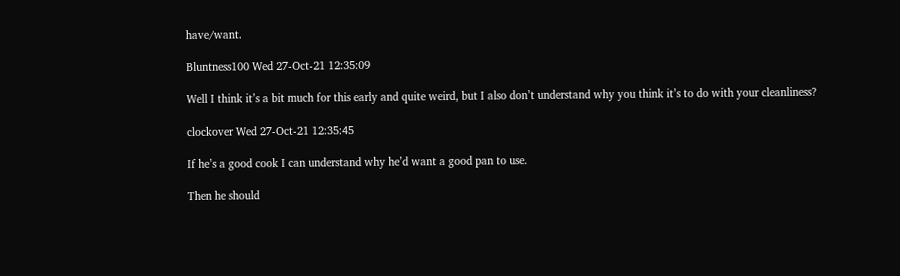have/want.

Bluntness100 Wed 27-Oct-21 12:35:09

Well I think it’s a bit much for this early and quite weird, but I also don’t understand why you think it’s to do with your cleanliness?

clockover Wed 27-Oct-21 12:35:45

If he’s a good cook I can understand why he’d want a good pan to use.

Then he should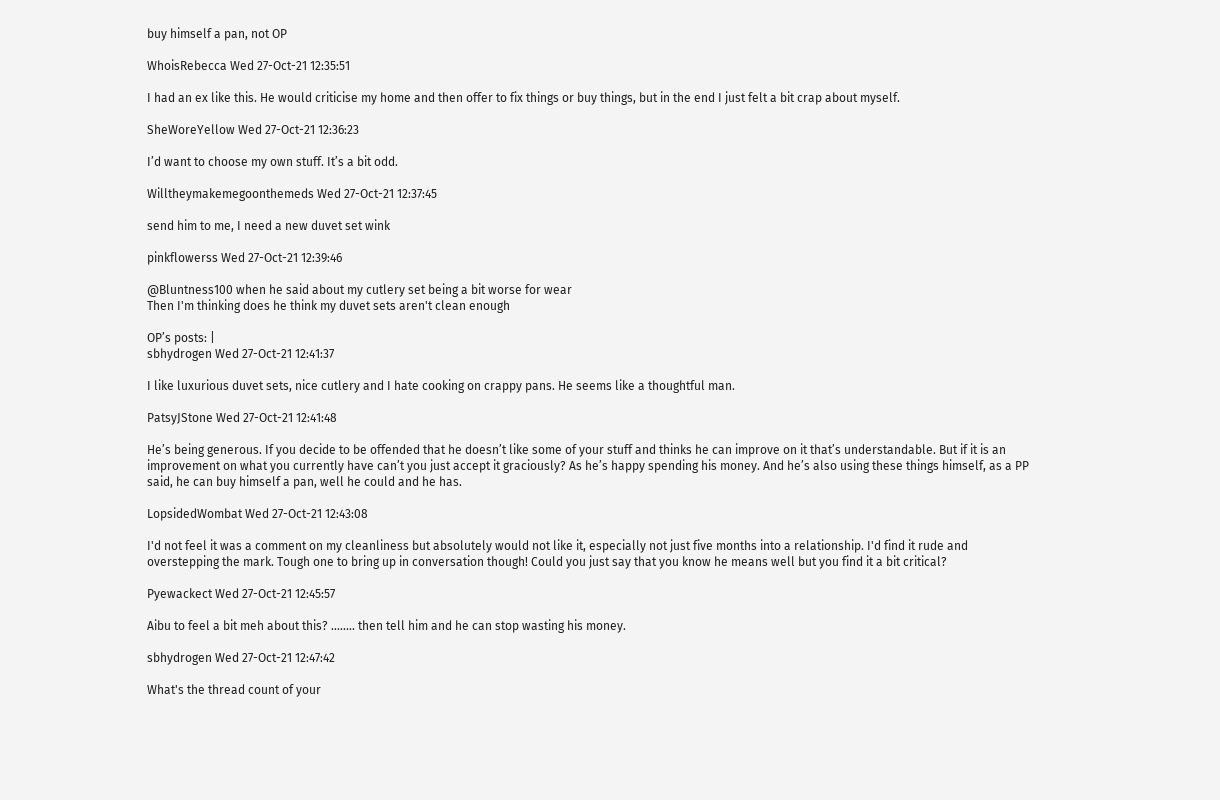buy himself a pan, not OP

WhoisRebecca Wed 27-Oct-21 12:35:51

I had an ex like this. He would criticise my home and then offer to fix things or buy things, but in the end I just felt a bit crap about myself.

SheWoreYellow Wed 27-Oct-21 12:36:23

I’d want to choose my own stuff. It’s a bit odd.

Willtheymakemegoonthemeds Wed 27-Oct-21 12:37:45

send him to me, I need a new duvet set wink

pinkflowerss Wed 27-Oct-21 12:39:46

@Bluntness100 when he said about my cutlery set being a bit worse for wear
Then I'm thinking does he think my duvet sets aren't clean enough

OP’s posts: |
sbhydrogen Wed 27-Oct-21 12:41:37

I like luxurious duvet sets, nice cutlery and I hate cooking on crappy pans. He seems like a thoughtful man.

PatsyJStone Wed 27-Oct-21 12:41:48

He’s being generous. If you decide to be offended that he doesn’t like some of your stuff and thinks he can improve on it that’s understandable. But if it is an improvement on what you currently have can’t you just accept it graciously? As he’s happy spending his money. And he’s also using these things himself, as a PP said, he can buy himself a pan, well he could and he has.

LopsidedWombat Wed 27-Oct-21 12:43:08

I'd not feel it was a comment on my cleanliness but absolutely would not like it, especially not just five months into a relationship. I'd find it rude and overstepping the mark. Tough one to bring up in conversation though! Could you just say that you know he means well but you find it a bit critical?

Pyewackect Wed 27-Oct-21 12:45:57

Aibu to feel a bit meh about this? ........ then tell him and he can stop wasting his money.

sbhydrogen Wed 27-Oct-21 12:47:42

What's the thread count of your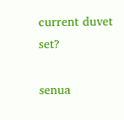current duvet set?

senua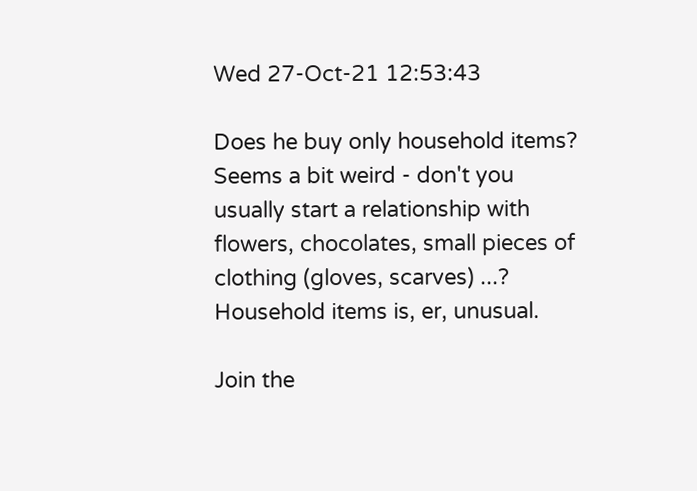Wed 27-Oct-21 12:53:43

Does he buy only household items? Seems a bit weird - don't you usually start a relationship with flowers, chocolates, small pieces of clothing (gloves, scarves) ...?
Household items is, er, unusual.

Join the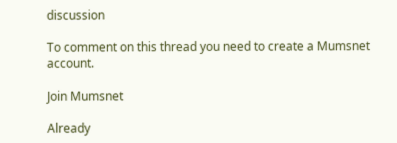discussion

To comment on this thread you need to create a Mumsnet account.

Join Mumsnet

Already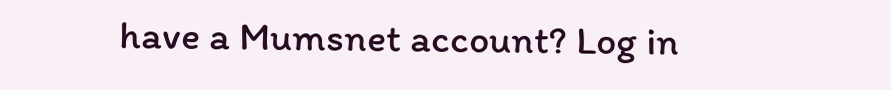have a Mumsnet account? Log in